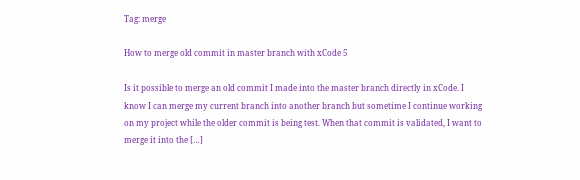Tag: merge

How to merge old commit in master branch with xCode 5

Is it possible to merge an old commit I made into the master branch directly in xCode. I know I can merge my current branch into another branch but sometime I continue working on my project while the older commit is being test. When that commit is validated, I want to merge it into the […]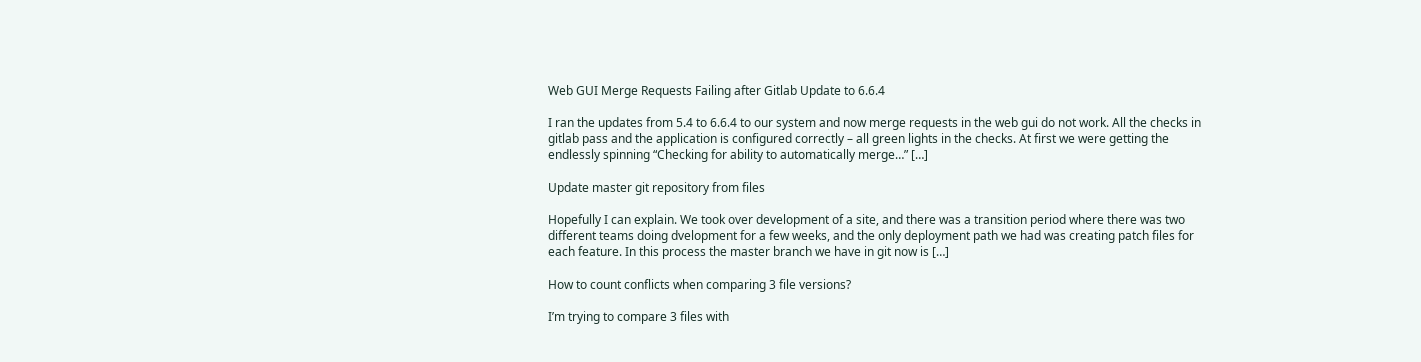Web GUI Merge Requests Failing after Gitlab Update to 6.6.4

I ran the updates from 5.4 to 6.6.4 to our system and now merge requests in the web gui do not work. All the checks in gitlab pass and the application is configured correctly – all green lights in the checks. At first we were getting the endlessly spinning “Checking for ability to automatically merge…” […]

Update master git repository from files

Hopefully I can explain. We took over development of a site, and there was a transition period where there was two different teams doing dvelopment for a few weeks, and the only deployment path we had was creating patch files for each feature. In this process the master branch we have in git now is […]

How to count conflicts when comparing 3 file versions?

I’m trying to compare 3 files with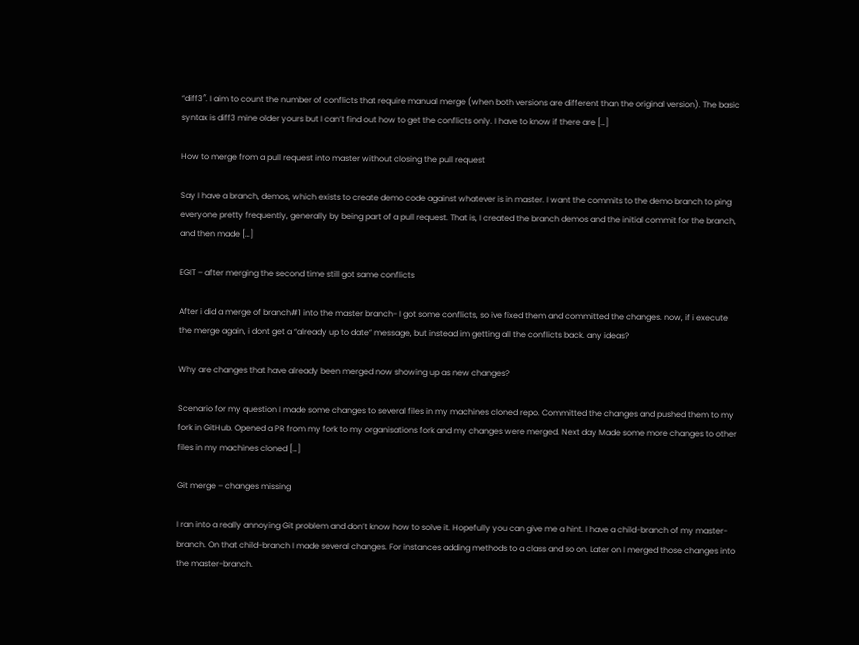“diff3″. I aim to count the number of conflicts that require manual merge (when both versions are different than the original version). The basic syntax is diff3 mine older yours but I can’t find out how to get the conflicts only. I have to know if there are […]

How to merge from a pull request into master without closing the pull request

Say I have a branch, demos, which exists to create demo code against whatever is in master. I want the commits to the demo branch to ping everyone pretty frequently, generally by being part of a pull request. That is, I created the branch demos and the initial commit for the branch, and then made […]

EGIT – after merging the second time still got same conflicts

After i did a merge of branch#1 into the master branch- I got some conflicts, so ive fixed them and committed the changes. now, if i execute the merge again, i dont get a “already up to date” message, but instead im getting all the conflicts back. any ideas?

Why are changes that have already been merged now showing up as new changes?

Scenario for my question I made some changes to several files in my machines cloned repo. Committed the changes and pushed them to my fork in GitHub. Opened a PR from my fork to my organisations fork and my changes were merged. Next day Made some more changes to other files in my machines cloned […]

Git merge – changes missing

I ran into a really annoying Git problem and don’t know how to solve it. Hopefully you can give me a hint. I have a child-branch of my master-branch. On that child-branch I made several changes. For instances adding methods to a class and so on. Later on I merged those changes into the master-branch.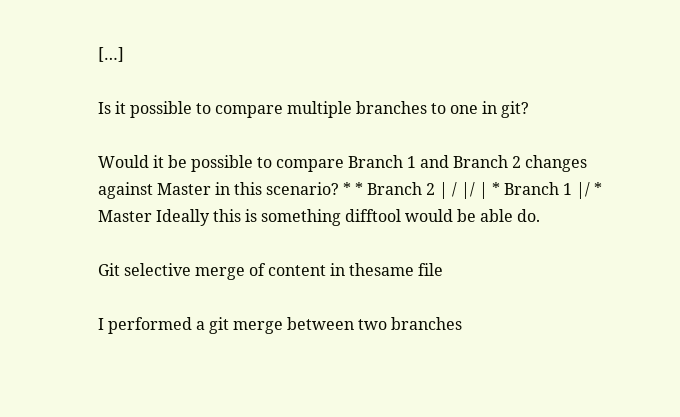[…]

Is it possible to compare multiple branches to one in git?

Would it be possible to compare Branch 1 and Branch 2 changes against Master in this scenario? * * Branch 2 | / |/ | * Branch 1 |/ * Master Ideally this is something difftool would be able do.

Git selective merge of content in thesame file

I performed a git merge between two branches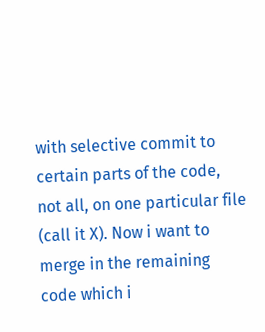with selective commit to certain parts of the code, not all, on one particular file (call it X). Now i want to merge in the remaining code which i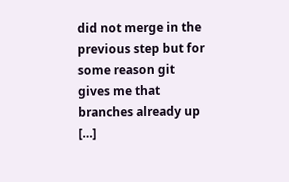did not merge in the previous step but for some reason git gives me that branches already up […]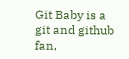Git Baby is a git and github fan,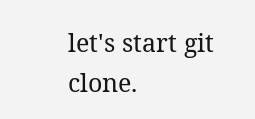let's start git clone.